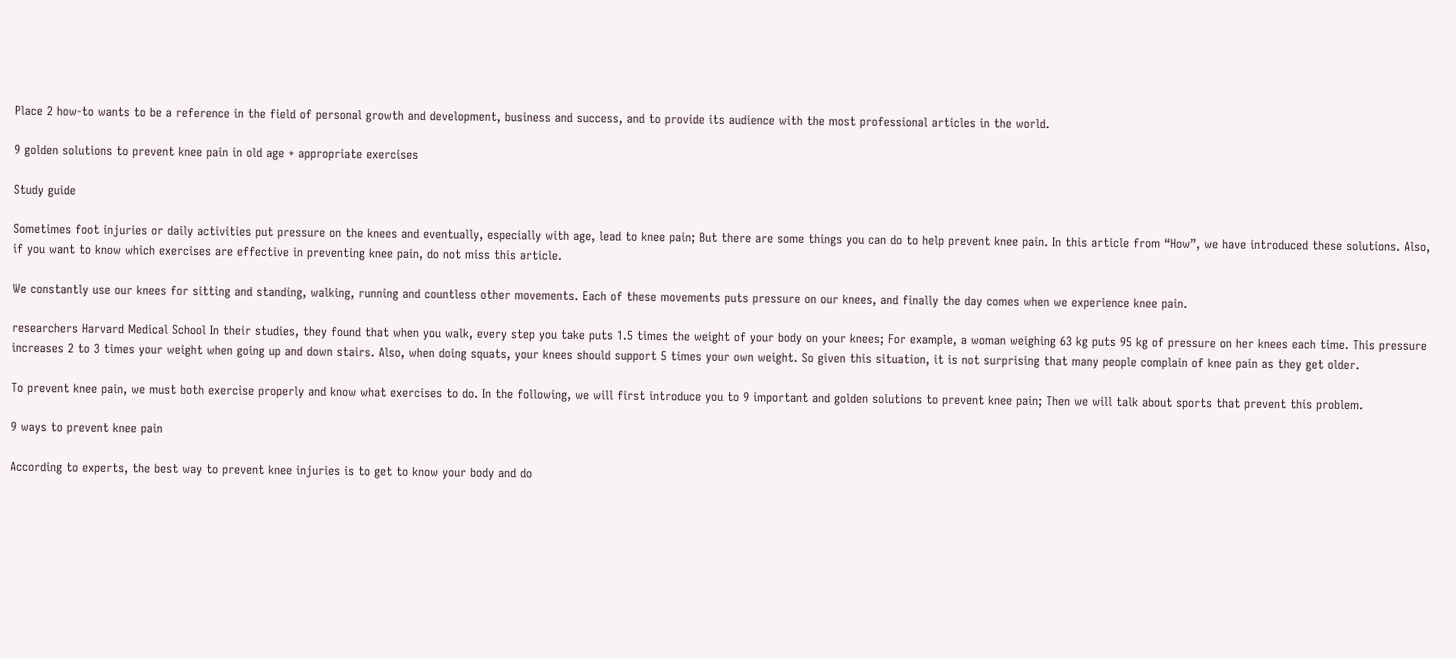Place 2 how-to wants to be a reference in the field of personal growth and development, business and success, and to provide its audience with the most professional articles in the world.

9 golden solutions to prevent knee pain in old age + appropriate exercises

Study guide

Sometimes foot injuries or daily activities put pressure on the knees and eventually, especially with age, lead to knee pain; But there are some things you can do to help prevent knee pain. In this article from “How”, we have introduced these solutions. Also, if you want to know which exercises are effective in preventing knee pain, do not miss this article.

We constantly use our knees for sitting and standing, walking, running and countless other movements. Each of these movements puts pressure on our knees, and finally the day comes when we experience knee pain.

researchers Harvard Medical School In their studies, they found that when you walk, every step you take puts 1.5 times the weight of your body on your knees; For example, a woman weighing 63 kg puts 95 kg of pressure on her knees each time. This pressure increases 2 to 3 times your weight when going up and down stairs. Also, when doing squats, your knees should support 5 times your own weight. So given this situation, it is not surprising that many people complain of knee pain as they get older.

To prevent knee pain, we must both exercise properly and know what exercises to do. In the following, we will first introduce you to 9 important and golden solutions to prevent knee pain; Then we will talk about sports that prevent this problem.

9 ways to prevent knee pain

According to experts, the best way to prevent knee injuries is to get to know your body and do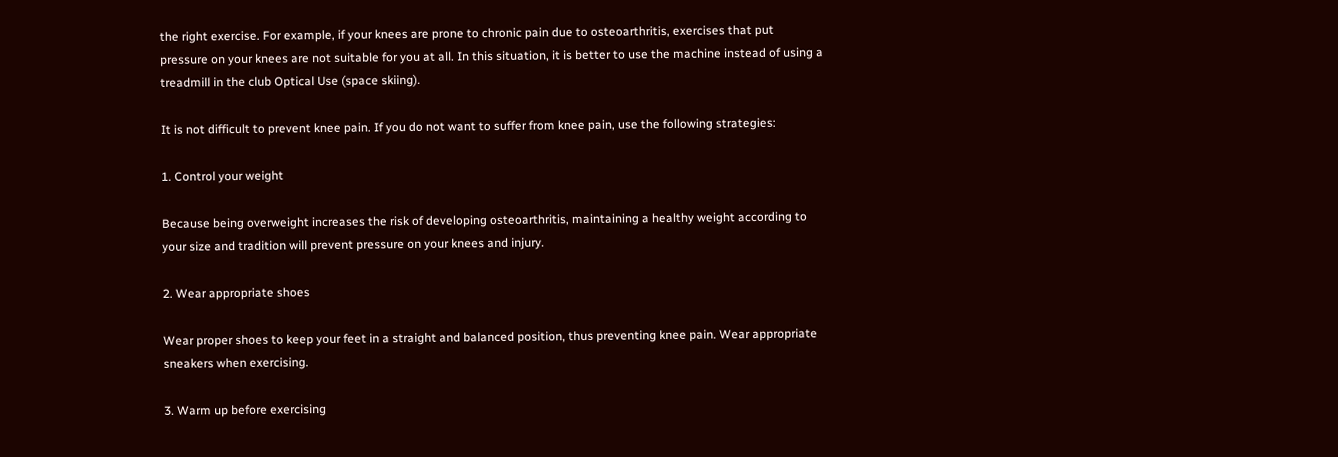the right exercise. For example, if your knees are prone to chronic pain due to osteoarthritis, exercises that put pressure on your knees are not suitable for you at all. In this situation, it is better to use the machine instead of using a treadmill in the club Optical Use (space skiing).

It is not difficult to prevent knee pain. If you do not want to suffer from knee pain, use the following strategies:

1. Control your weight

Because being overweight increases the risk of developing osteoarthritis, maintaining a healthy weight according to your size and tradition will prevent pressure on your knees and injury.

2. Wear appropriate shoes

Wear proper shoes to keep your feet in a straight and balanced position, thus preventing knee pain. Wear appropriate sneakers when exercising.

3. Warm up before exercising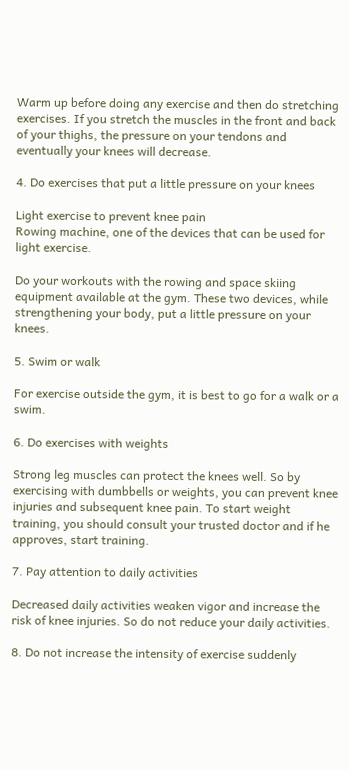Warm up before doing any exercise and then do stretching exercises. If you stretch the muscles in the front and back of your thighs, the pressure on your tendons and eventually your knees will decrease.

4. Do exercises that put a little pressure on your knees

Light exercise to prevent knee pain
Rowing machine, one of the devices that can be used for light exercise.

Do your workouts with the rowing and space skiing equipment available at the gym. These two devices, while strengthening your body, put a little pressure on your knees.

5. Swim or walk

For exercise outside the gym, it is best to go for a walk or a swim.

6. Do exercises with weights

Strong leg muscles can protect the knees well. So by exercising with dumbbells or weights, you can prevent knee injuries and subsequent knee pain. To start weight training, you should consult your trusted doctor and if he approves, start training.

7. Pay attention to daily activities

Decreased daily activities weaken vigor and increase the risk of knee injuries. So do not reduce your daily activities.

8. Do not increase the intensity of exercise suddenly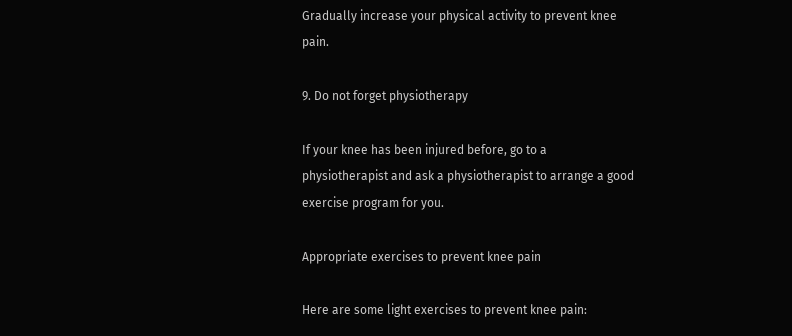Gradually increase your physical activity to prevent knee pain.

9. Do not forget physiotherapy

If your knee has been injured before, go to a physiotherapist and ask a physiotherapist to arrange a good exercise program for you.

Appropriate exercises to prevent knee pain

Here are some light exercises to prevent knee pain: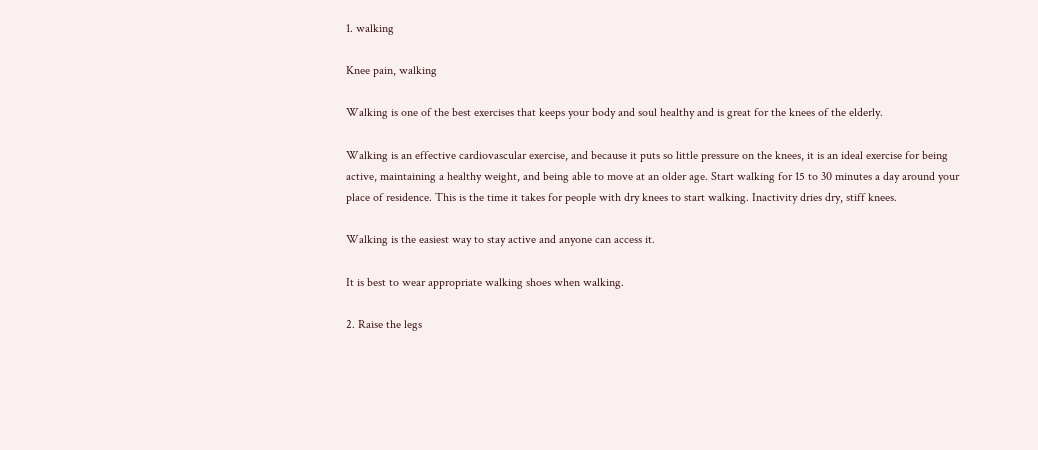1. walking

Knee pain, walking

Walking is one of the best exercises that keeps your body and soul healthy and is great for the knees of the elderly.

Walking is an effective cardiovascular exercise, and because it puts so little pressure on the knees, it is an ideal exercise for being active, maintaining a healthy weight, and being able to move at an older age. Start walking for 15 to 30 minutes a day around your place of residence. This is the time it takes for people with dry knees to start walking. Inactivity dries dry, stiff knees.

Walking is the easiest way to stay active and anyone can access it.

It is best to wear appropriate walking shoes when walking.

2. Raise the legs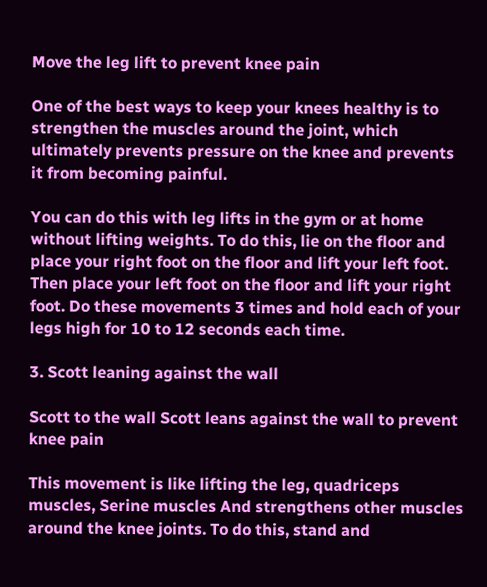Move the leg lift to prevent knee pain

One of the best ways to keep your knees healthy is to strengthen the muscles around the joint, which ultimately prevents pressure on the knee and prevents it from becoming painful.

You can do this with leg lifts in the gym or at home without lifting weights. To do this, lie on the floor and place your right foot on the floor and lift your left foot. Then place your left foot on the floor and lift your right foot. Do these movements 3 times and hold each of your legs high for 10 to 12 seconds each time.

3. Scott leaning against the wall

Scott to the wall Scott leans against the wall to prevent knee pain

This movement is like lifting the leg, quadriceps muscles, Serine muscles And strengthens other muscles around the knee joints. To do this, stand and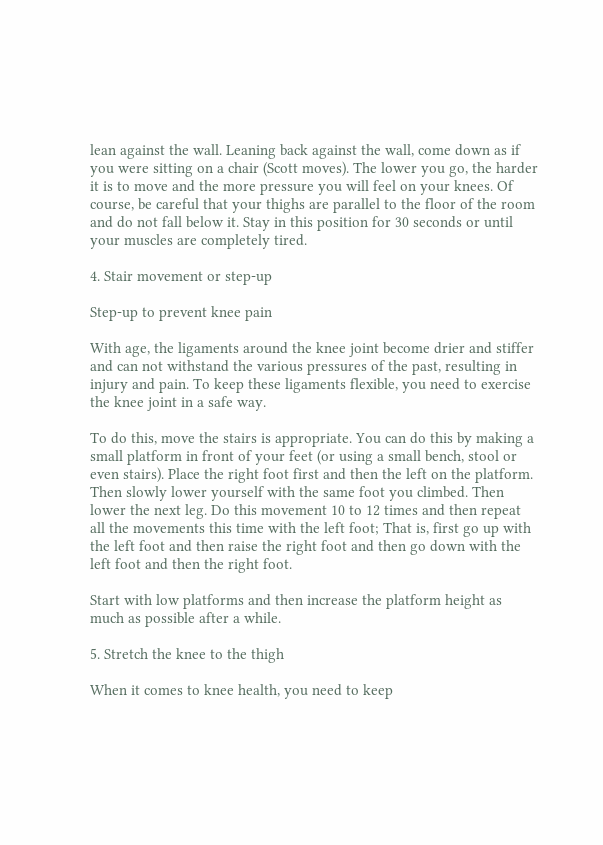lean against the wall. Leaning back against the wall, come down as if you were sitting on a chair (Scott moves). The lower you go, the harder it is to move and the more pressure you will feel on your knees. Of course, be careful that your thighs are parallel to the floor of the room and do not fall below it. Stay in this position for 30 seconds or until your muscles are completely tired.

4. Stair movement or step-up

Step-up to prevent knee pain

With age, the ligaments around the knee joint become drier and stiffer and can not withstand the various pressures of the past, resulting in injury and pain. To keep these ligaments flexible, you need to exercise the knee joint in a safe way.

To do this, move the stairs is appropriate. You can do this by making a small platform in front of your feet (or using a small bench, stool or even stairs). Place the right foot first and then the left on the platform. Then slowly lower yourself with the same foot you climbed. Then lower the next leg. Do this movement 10 to 12 times and then repeat all the movements this time with the left foot; That is, first go up with the left foot and then raise the right foot and then go down with the left foot and then the right foot.

Start with low platforms and then increase the platform height as much as possible after a while.

5. Stretch the knee to the thigh

When it comes to knee health, you need to keep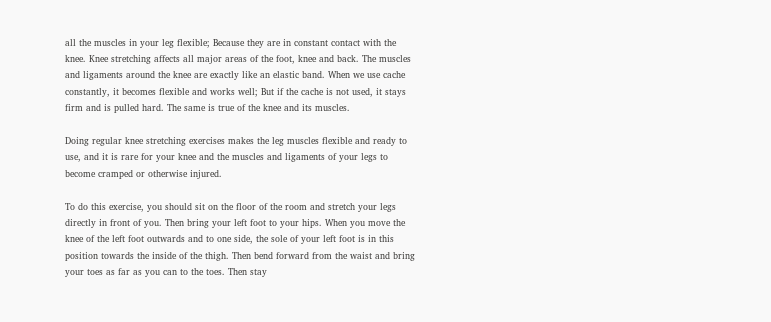all the muscles in your leg flexible; Because they are in constant contact with the knee. Knee stretching affects all major areas of the foot, knee and back. The muscles and ligaments around the knee are exactly like an elastic band. When we use cache constantly, it becomes flexible and works well; But if the cache is not used, it stays firm and is pulled hard. The same is true of the knee and its muscles.

Doing regular knee stretching exercises makes the leg muscles flexible and ready to use, and it is rare for your knee and the muscles and ligaments of your legs to become cramped or otherwise injured.

To do this exercise, you should sit on the floor of the room and stretch your legs directly in front of you. Then bring your left foot to your hips. When you move the knee of the left foot outwards and to one side, the sole of your left foot is in this position towards the inside of the thigh. Then bend forward from the waist and bring your toes as far as you can to the toes. Then stay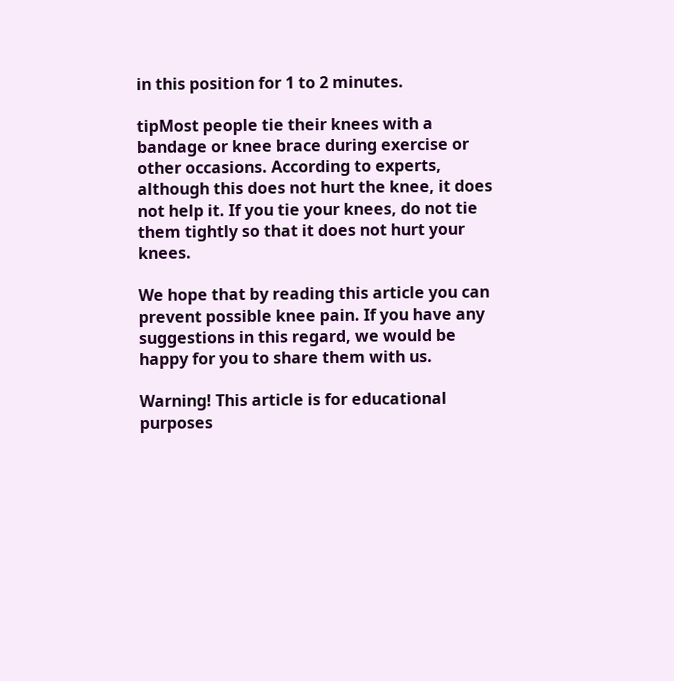in this position for 1 to 2 minutes.

tipMost people tie their knees with a bandage or knee brace during exercise or other occasions. According to experts, although this does not hurt the knee, it does not help it. If you tie your knees, do not tie them tightly so that it does not hurt your knees.

We hope that by reading this article you can prevent possible knee pain. If you have any suggestions in this regard, we would be happy for you to share them with us.

Warning! This article is for educational purposes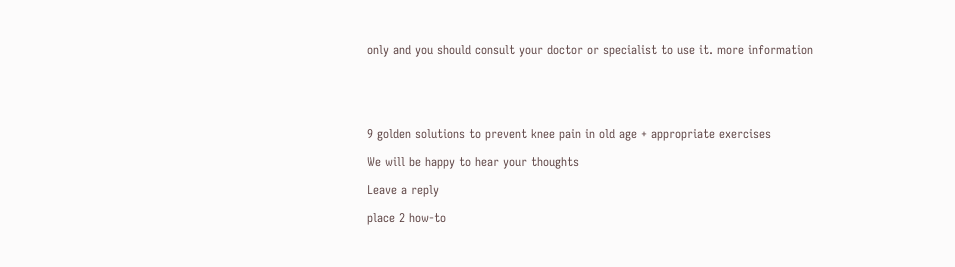only and you should consult your doctor or specialist to use it. more information





9 golden solutions to prevent knee pain in old age + appropriate exercises

We will be happy to hear your thoughts

Leave a reply

place 2 how-to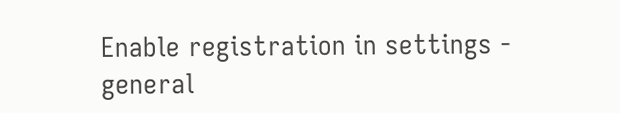Enable registration in settings - general